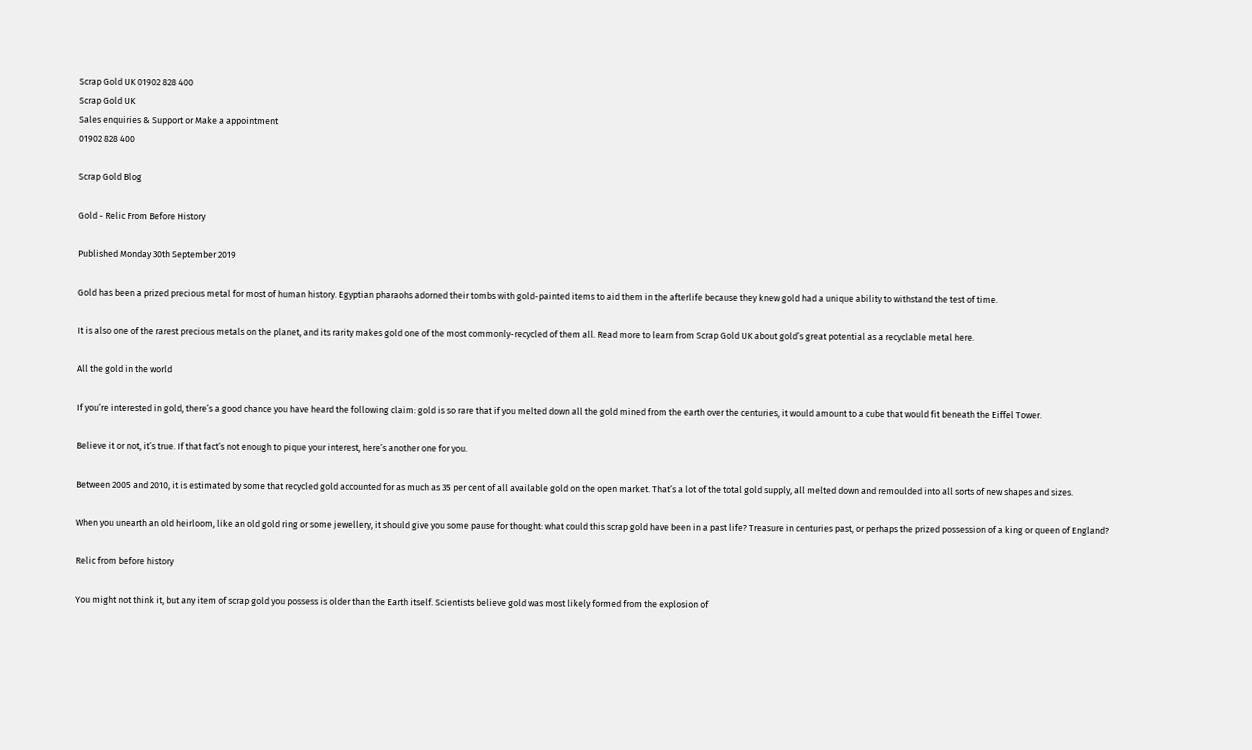Scrap Gold UK 01902 828 400
Scrap Gold UK
Sales enquiries & Support or Make a appointment
01902 828 400

Scrap Gold Blog

Gold - Relic From Before History

Published Monday 30th September 2019

Gold has been a prized precious metal for most of human history. Egyptian pharaohs adorned their tombs with gold-painted items to aid them in the afterlife because they knew gold had a unique ability to withstand the test of time.

It is also one of the rarest precious metals on the planet, and its rarity makes gold one of the most commonly-recycled of them all. Read more to learn from Scrap Gold UK about gold’s great potential as a recyclable metal here.

All the gold in the world

If you’re interested in gold, there’s a good chance you have heard the following claim: gold is so rare that if you melted down all the gold mined from the earth over the centuries, it would amount to a cube that would fit beneath the Eiffel Tower.

Believe it or not, it’s true. If that fact’s not enough to pique your interest, here’s another one for you.

Between 2005 and 2010, it is estimated by some that recycled gold accounted for as much as 35 per cent of all available gold on the open market. That’s a lot of the total gold supply, all melted down and remoulded into all sorts of new shapes and sizes.

When you unearth an old heirloom, like an old gold ring or some jewellery, it should give you some pause for thought: what could this scrap gold have been in a past life? Treasure in centuries past, or perhaps the prized possession of a king or queen of England?

Relic from before history

You might not think it, but any item of scrap gold you possess is older than the Earth itself. Scientists believe gold was most likely formed from the explosion of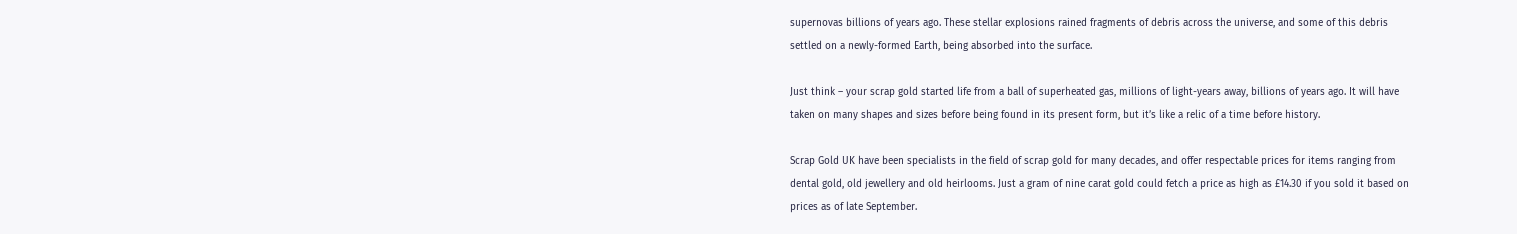supernovas billions of years ago. These stellar explosions rained fragments of debris across the universe, and some of this debris settled on a newly-formed Earth, being absorbed into the surface.

Just think – your scrap gold started life from a ball of superheated gas, millions of light-years away, billions of years ago. It will have taken on many shapes and sizes before being found in its present form, but it’s like a relic of a time before history.

Scrap Gold UK have been specialists in the field of scrap gold for many decades, and offer respectable prices for items ranging from dental gold, old jewellery and old heirlooms. Just a gram of nine carat gold could fetch a price as high as £14.30 if you sold it based on prices as of late September.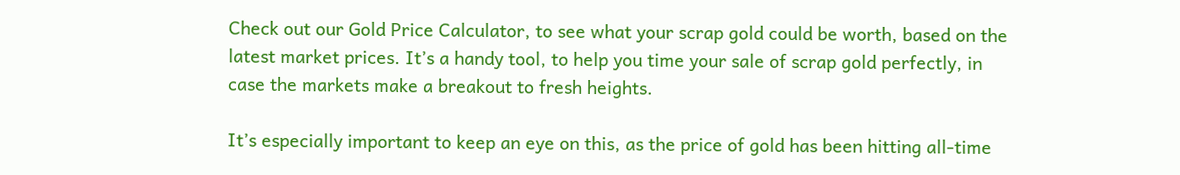Check out our Gold Price Calculator, to see what your scrap gold could be worth, based on the latest market prices. It’s a handy tool, to help you time your sale of scrap gold perfectly, in case the markets make a breakout to fresh heights.

It’s especially important to keep an eye on this, as the price of gold has been hitting all-time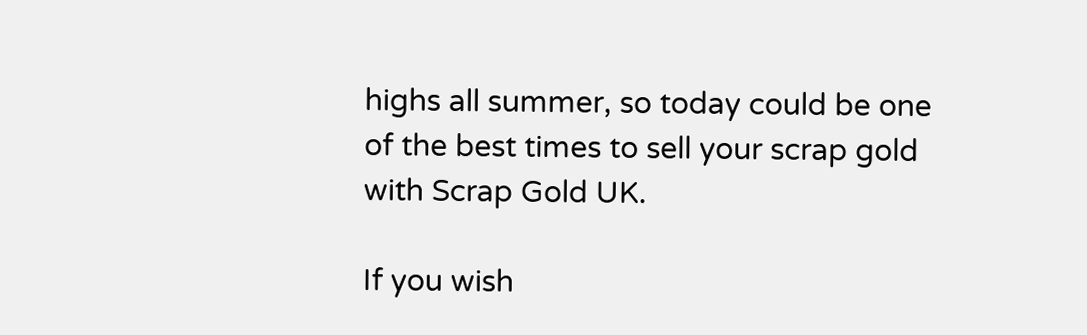highs all summer, so today could be one of the best times to sell your scrap gold with Scrap Gold UK.

If you wish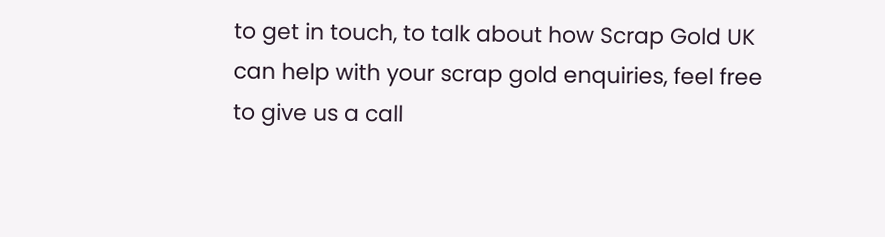to get in touch, to talk about how Scrap Gold UK can help with your scrap gold enquiries, feel free to give us a call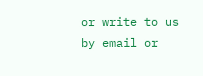or write to us by email or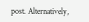post. Alternatively,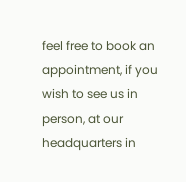feel free to book an appointment, if you wish to see us in person, at our headquarters in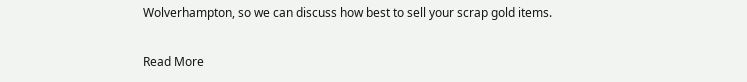Wolverhampton, so we can discuss how best to sell your scrap gold items.

Read More